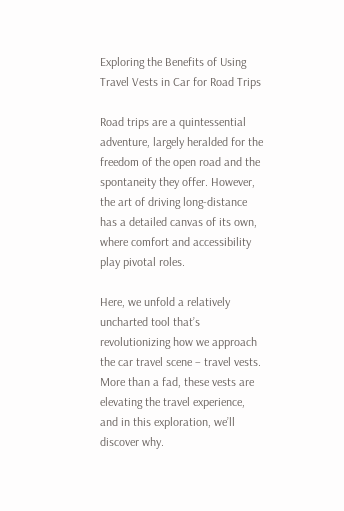Exploring the Benefits of Using Travel Vests in Car for Road Trips

Road trips are a quintessential adventure, largely heralded for the freedom of the open road and the spontaneity they offer. However, the art of driving long-distance has a detailed canvas of its own, where comfort and accessibility play pivotal roles.

Here, we unfold a relatively uncharted tool that’s revolutionizing how we approach the car travel scene – travel vests. More than a fad, these vests are elevating the travel experience, and in this exploration, we’ll discover why.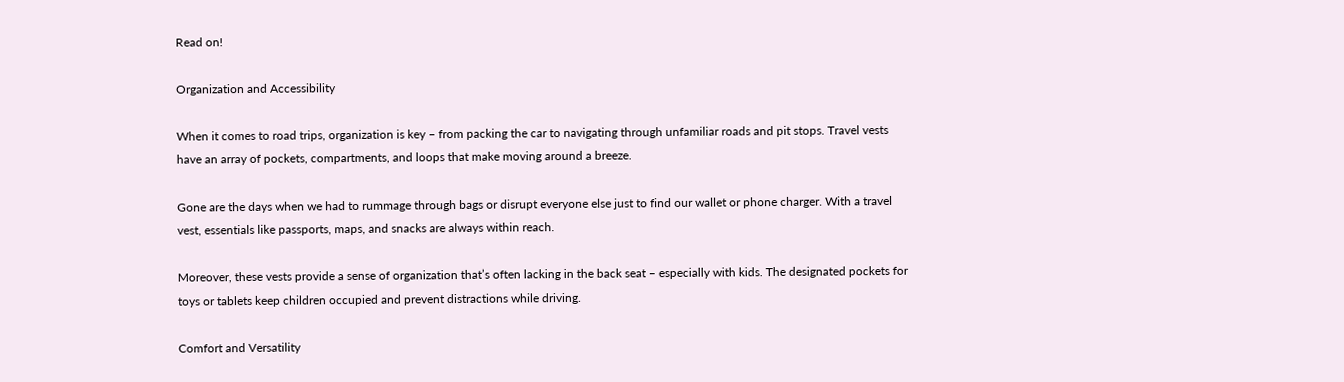Read on!

Organization and Accessibility

When it comes to road trips, organization is key – from packing the car to navigating through unfamiliar roads and pit stops. Travel vests have an array of pockets, compartments, and loops that make moving around a breeze.

Gone are the days when we had to rummage through bags or disrupt everyone else just to find our wallet or phone charger. With a travel vest, essentials like passports, maps, and snacks are always within reach.

Moreover, these vests provide a sense of organization that’s often lacking in the back seat – especially with kids. The designated pockets for toys or tablets keep children occupied and prevent distractions while driving.

Comfort and Versatility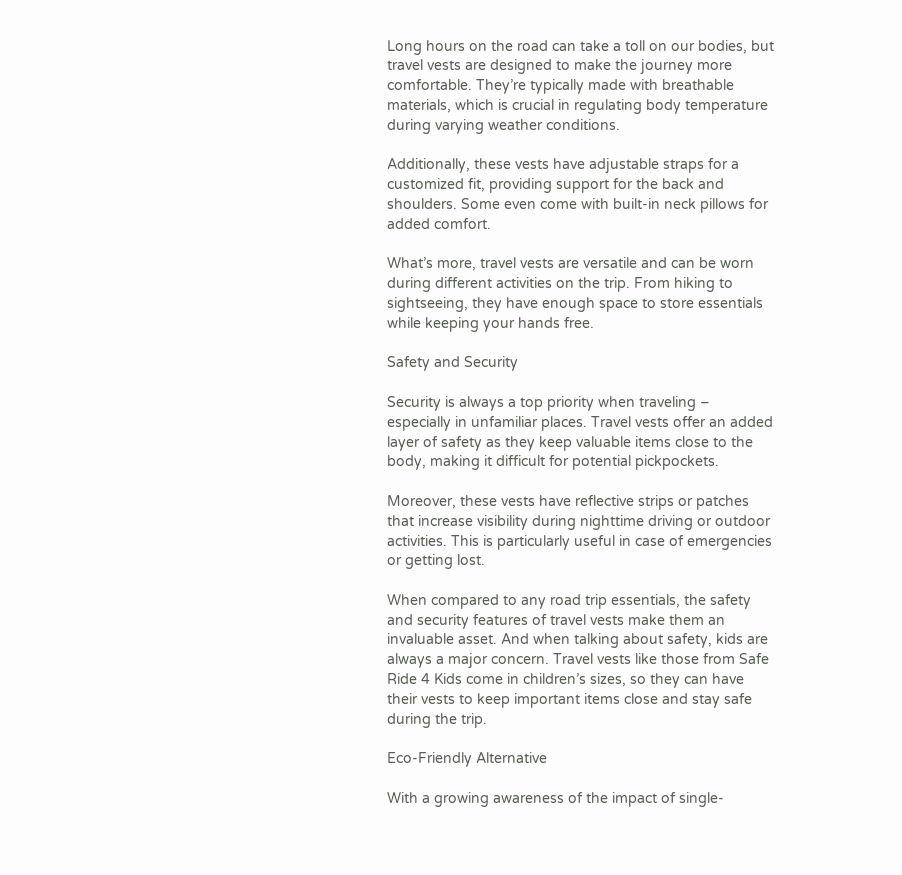Long hours on the road can take a toll on our bodies, but travel vests are designed to make the journey more comfortable. They’re typically made with breathable materials, which is crucial in regulating body temperature during varying weather conditions.

Additionally, these vests have adjustable straps for a customized fit, providing support for the back and shoulders. Some even come with built-in neck pillows for added comfort.

What’s more, travel vests are versatile and can be worn during different activities on the trip. From hiking to sightseeing, they have enough space to store essentials while keeping your hands free.

Safety and Security

Security is always a top priority when traveling – especially in unfamiliar places. Travel vests offer an added layer of safety as they keep valuable items close to the body, making it difficult for potential pickpockets.

Moreover, these vests have reflective strips or patches that increase visibility during nighttime driving or outdoor activities. This is particularly useful in case of emergencies or getting lost.

When compared to any road trip essentials, the safety and security features of travel vests make them an invaluable asset. And when talking about safety, kids are always a major concern. Travel vests like those from Safe Ride 4 Kids come in children’s sizes, so they can have their vests to keep important items close and stay safe during the trip.

Eco-Friendly Alternative

With a growing awareness of the impact of single-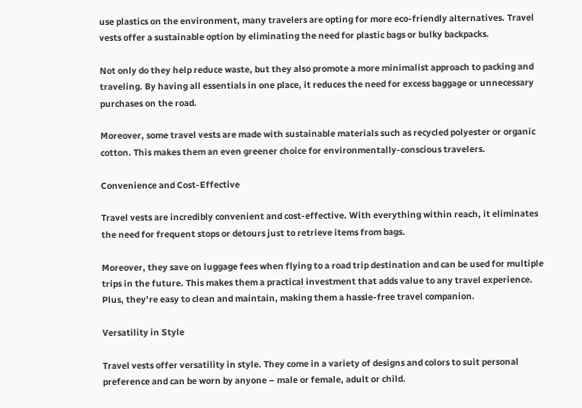use plastics on the environment, many travelers are opting for more eco-friendly alternatives. Travel vests offer a sustainable option by eliminating the need for plastic bags or bulky backpacks.

Not only do they help reduce waste, but they also promote a more minimalist approach to packing and traveling. By having all essentials in one place, it reduces the need for excess baggage or unnecessary purchases on the road.

Moreover, some travel vests are made with sustainable materials such as recycled polyester or organic cotton. This makes them an even greener choice for environmentally-conscious travelers.

Convenience and Cost-Effective

Travel vests are incredibly convenient and cost-effective. With everything within reach, it eliminates the need for frequent stops or detours just to retrieve items from bags.

Moreover, they save on luggage fees when flying to a road trip destination and can be used for multiple trips in the future. This makes them a practical investment that adds value to any travel experience. Plus, they’re easy to clean and maintain, making them a hassle-free travel companion.

Versatility in Style

Travel vests offer versatility in style. They come in a variety of designs and colors to suit personal preference and can be worn by anyone – male or female, adult or child.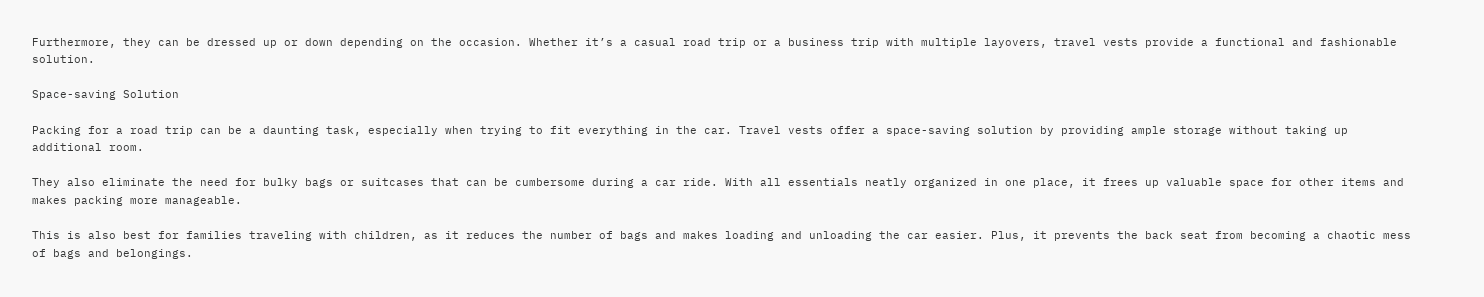Furthermore, they can be dressed up or down depending on the occasion. Whether it’s a casual road trip or a business trip with multiple layovers, travel vests provide a functional and fashionable solution.

Space-saving Solution

Packing for a road trip can be a daunting task, especially when trying to fit everything in the car. Travel vests offer a space-saving solution by providing ample storage without taking up additional room.

They also eliminate the need for bulky bags or suitcases that can be cumbersome during a car ride. With all essentials neatly organized in one place, it frees up valuable space for other items and makes packing more manageable.

This is also best for families traveling with children, as it reduces the number of bags and makes loading and unloading the car easier. Plus, it prevents the back seat from becoming a chaotic mess of bags and belongings.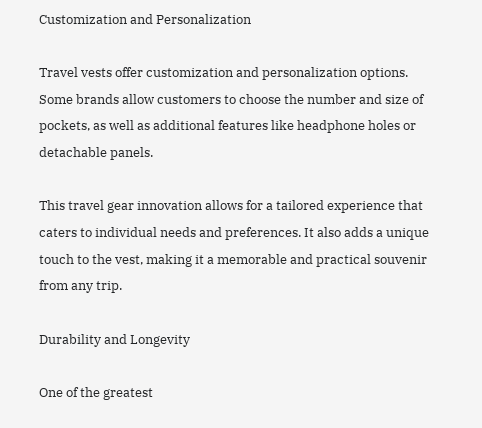Customization and Personalization

Travel vests offer customization and personalization options. Some brands allow customers to choose the number and size of pockets, as well as additional features like headphone holes or detachable panels.

This travel gear innovation allows for a tailored experience that caters to individual needs and preferences. It also adds a unique touch to the vest, making it a memorable and practical souvenir from any trip.

Durability and Longevity

One of the greatest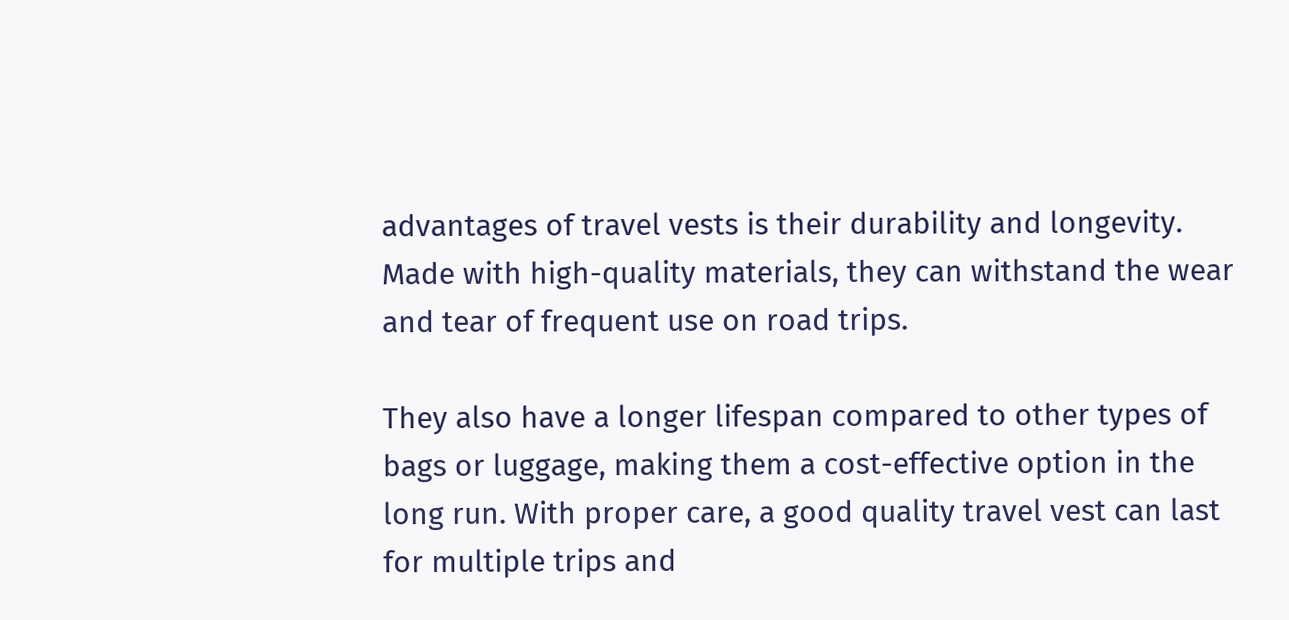advantages of travel vests is their durability and longevity. Made with high-quality materials, they can withstand the wear and tear of frequent use on road trips.

They also have a longer lifespan compared to other types of bags or luggage, making them a cost-effective option in the long run. With proper care, a good quality travel vest can last for multiple trips and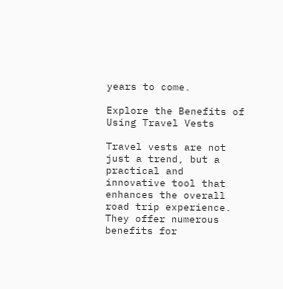years to come.

Explore the Benefits of Using Travel Vests

Travel vests are not just a trend, but a practical and innovative tool that enhances the overall road trip experience. They offer numerous benefits for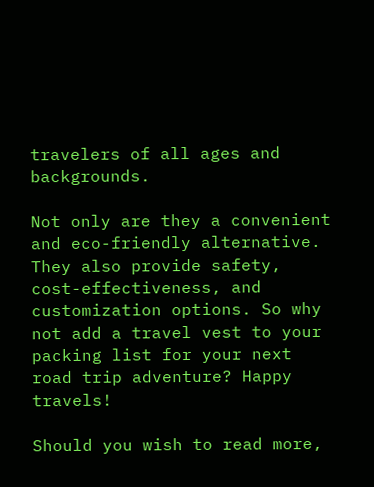travelers of all ages and backgrounds.

Not only are they a convenient and eco-friendly alternative. They also provide safety, cost-effectiveness, and customization options. So why not add a travel vest to your packing list for your next road trip adventure? Happy travels!

Should you wish to read more,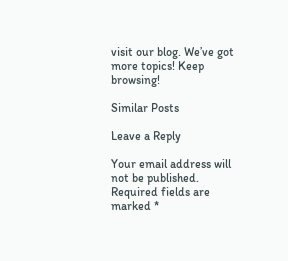visit our blog. We’ve got more topics! Keep browsing!

Similar Posts

Leave a Reply

Your email address will not be published. Required fields are marked *